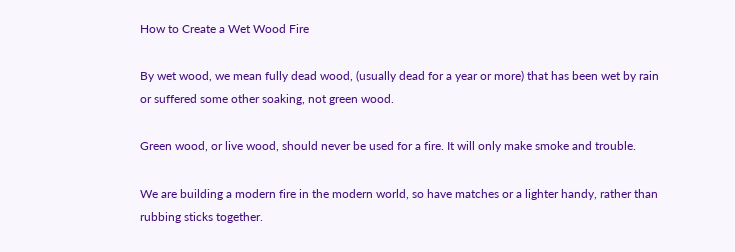How to Create a Wet Wood Fire

By wet wood, we mean fully dead wood, (usually dead for a year or more) that has been wet by rain or suffered some other soaking, not green wood.

Green wood, or live wood, should never be used for a fire. It will only make smoke and trouble.

We are building a modern fire in the modern world, so have matches or a lighter handy, rather than rubbing sticks together.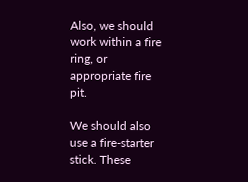Also, we should work within a fire ring, or appropriate fire pit.

We should also use a fire-starter stick. These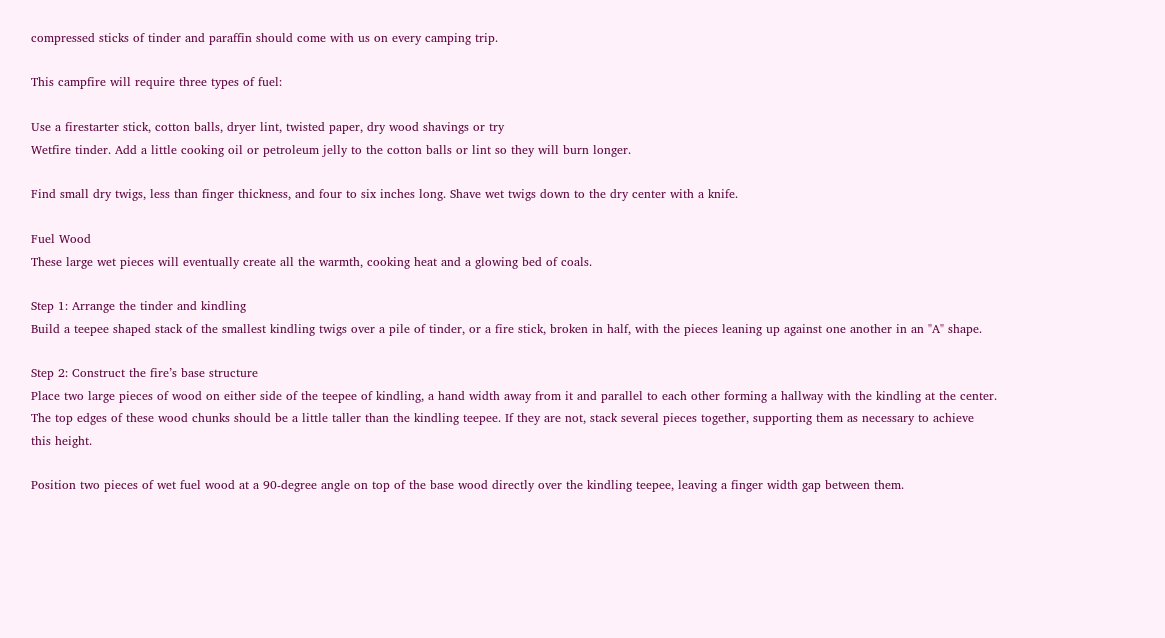compressed sticks of tinder and paraffin should come with us on every camping trip.

This campfire will require three types of fuel:

Use a firestarter stick, cotton balls, dryer lint, twisted paper, dry wood shavings or try
Wetfire tinder. Add a little cooking oil or petroleum jelly to the cotton balls or lint so they will burn longer.

Find small dry twigs, less than finger thickness, and four to six inches long. Shave wet twigs down to the dry center with a knife.

Fuel Wood
These large wet pieces will eventually create all the warmth, cooking heat and a glowing bed of coals.

Step 1: Arrange the tinder and kindling
Build a teepee shaped stack of the smallest kindling twigs over a pile of tinder, or a fire stick, broken in half, with the pieces leaning up against one another in an "A" shape.

Step 2: Construct the fire’s base structure
Place two large pieces of wood on either side of the teepee of kindling, a hand width away from it and parallel to each other forming a hallway with the kindling at the center. The top edges of these wood chunks should be a little taller than the kindling teepee. If they are not, stack several pieces together, supporting them as necessary to achieve this height.

Position two pieces of wet fuel wood at a 90-degree angle on top of the base wood directly over the kindling teepee, leaving a finger width gap between them.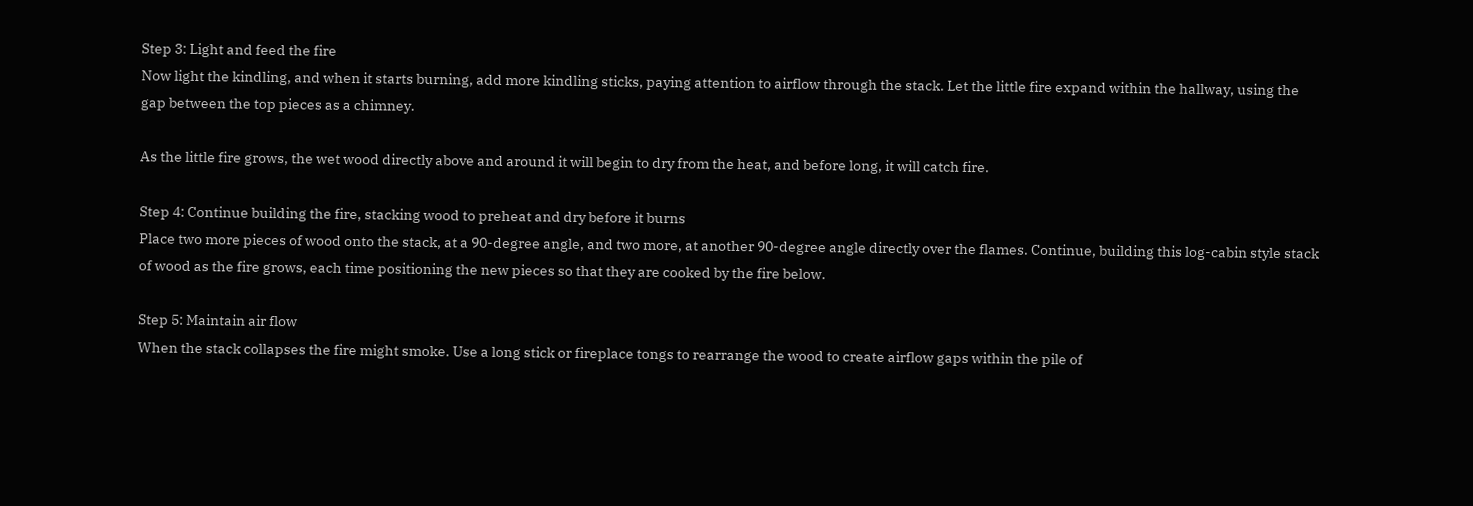Step 3: Light and feed the fire
Now light the kindling, and when it starts burning, add more kindling sticks, paying attention to airflow through the stack. Let the little fire expand within the hallway, using the gap between the top pieces as a chimney.

As the little fire grows, the wet wood directly above and around it will begin to dry from the heat, and before long, it will catch fire.

Step 4: Continue building the fire, stacking wood to preheat and dry before it burns
Place two more pieces of wood onto the stack, at a 90-degree angle, and two more, at another 90-degree angle directly over the flames. Continue, building this log-cabin style stack of wood as the fire grows, each time positioning the new pieces so that they are cooked by the fire below.

Step 5: Maintain air flow
When the stack collapses the fire might smoke. Use a long stick or fireplace tongs to rearrange the wood to create airflow gaps within the pile of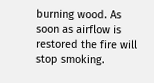burning wood. As soon as airflow is restored the fire will stop smoking.